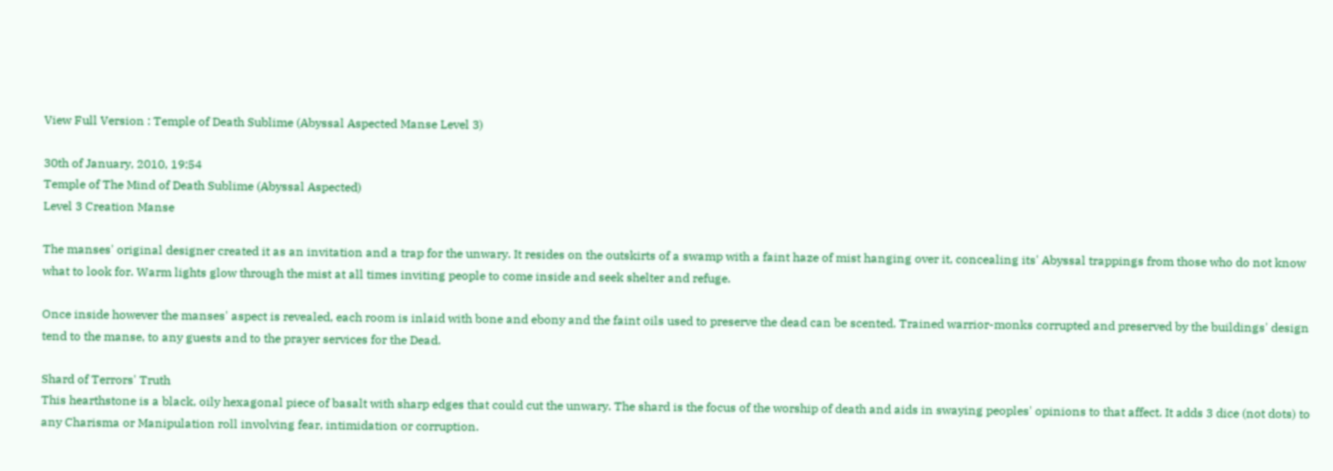View Full Version : Temple of Death Sublime (Abyssal Aspected Manse Level 3)

30th of January, 2010, 19:54
Temple of The Mind of Death Sublime (Abyssal Aspected)
Level 3 Creation Manse

The manses' original designer created it as an invitation and a trap for the unwary. It resides on the outskirts of a swamp with a faint haze of mist hanging over it, concealing its' Abyssal trappings from those who do not know what to look for. Warm lights glow through the mist at all times inviting people to come inside and seek shelter and refuge.

Once inside however the manses' aspect is revealed, each room is inlaid with bone and ebony and the faint oils used to preserve the dead can be scented. Trained warrior-monks corrupted and preserved by the buildings' design tend to the manse, to any guests and to the prayer services for the Dead.

Shard of Terrors' Truth
This hearthstone is a black, oily hexagonal piece of basalt with sharp edges that could cut the unwary. The shard is the focus of the worship of death and aids in swaying peoples' opinions to that affect. It adds 3 dice (not dots) to any Charisma or Manipulation roll involving fear, intimidation or corruption.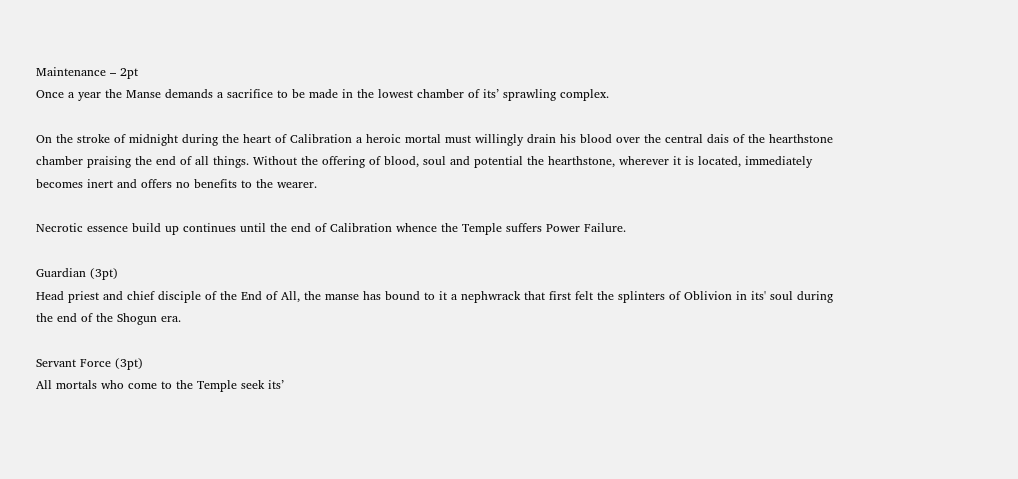Maintenance – 2pt
Once a year the Manse demands a sacrifice to be made in the lowest chamber of its’ sprawling complex.

On the stroke of midnight during the heart of Calibration a heroic mortal must willingly drain his blood over the central dais of the hearthstone chamber praising the end of all things. Without the offering of blood, soul and potential the hearthstone, wherever it is located, immediately becomes inert and offers no benefits to the wearer.

Necrotic essence build up continues until the end of Calibration whence the Temple suffers Power Failure.

Guardian (3pt)
Head priest and chief disciple of the End of All, the manse has bound to it a nephwrack that first felt the splinters of Oblivion in its' soul during the end of the Shogun era.

Servant Force (3pt)
All mortals who come to the Temple seek its’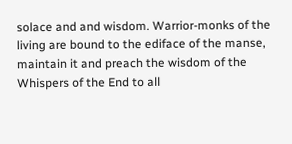solace and and wisdom. Warrior-monks of the living are bound to the ediface of the manse, maintain it and preach the wisdom of the Whispers of the End to all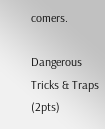comers.

Dangerous Tricks & Traps (2pts)